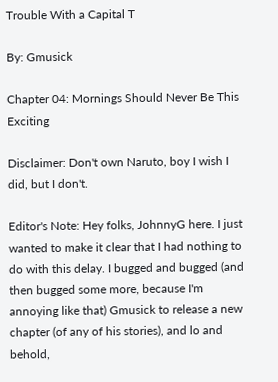Trouble With a Capital T

By: Gmusick

Chapter 04: Mornings Should Never Be This Exciting

Disclaimer: Don't own Naruto, boy I wish I did, but I don't.

Editor's Note: Hey folks, JohnnyG here. I just wanted to make it clear that I had nothing to do with this delay. I bugged and bugged (and then bugged some more, because I'm annoying like that) Gmusick to release a new chapter (of any of his stories), and lo and behold,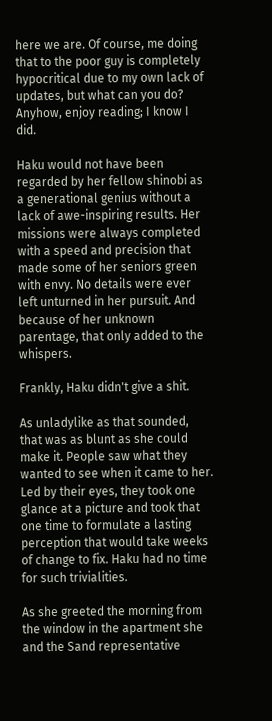here we are. Of course, me doing that to the poor guy is completely hypocritical due to my own lack of updates, but what can you do? Anyhow, enjoy reading; I know I did.

Haku would not have been regarded by her fellow shinobi as a generational genius without a lack of awe-inspiring results. Her missions were always completed with a speed and precision that made some of her seniors green with envy. No details were ever left unturned in her pursuit. And because of her unknown parentage, that only added to the whispers.

Frankly, Haku didn't give a shit.

As unladylike as that sounded, that was as blunt as she could make it. People saw what they wanted to see when it came to her. Led by their eyes, they took one glance at a picture and took that one time to formulate a lasting perception that would take weeks of change to fix. Haku had no time for such trivialities.

As she greeted the morning from the window in the apartment she and the Sand representative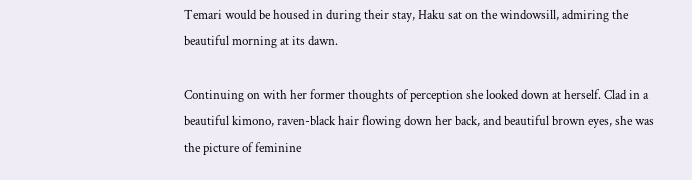Temari would be housed in during their stay, Haku sat on the windowsill, admiring the beautiful morning at its dawn.

Continuing on with her former thoughts of perception she looked down at herself. Clad in a beautiful kimono, raven-black hair flowing down her back, and beautiful brown eyes, she was the picture of feminine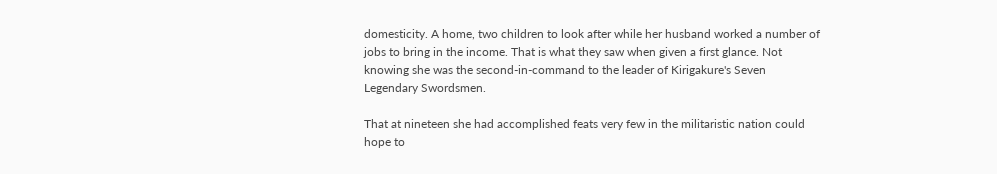domesticity. A home, two children to look after while her husband worked a number of jobs to bring in the income. That is what they saw when given a first glance. Not knowing she was the second-in-command to the leader of Kirigakure's Seven Legendary Swordsmen.

That at nineteen she had accomplished feats very few in the militaristic nation could hope to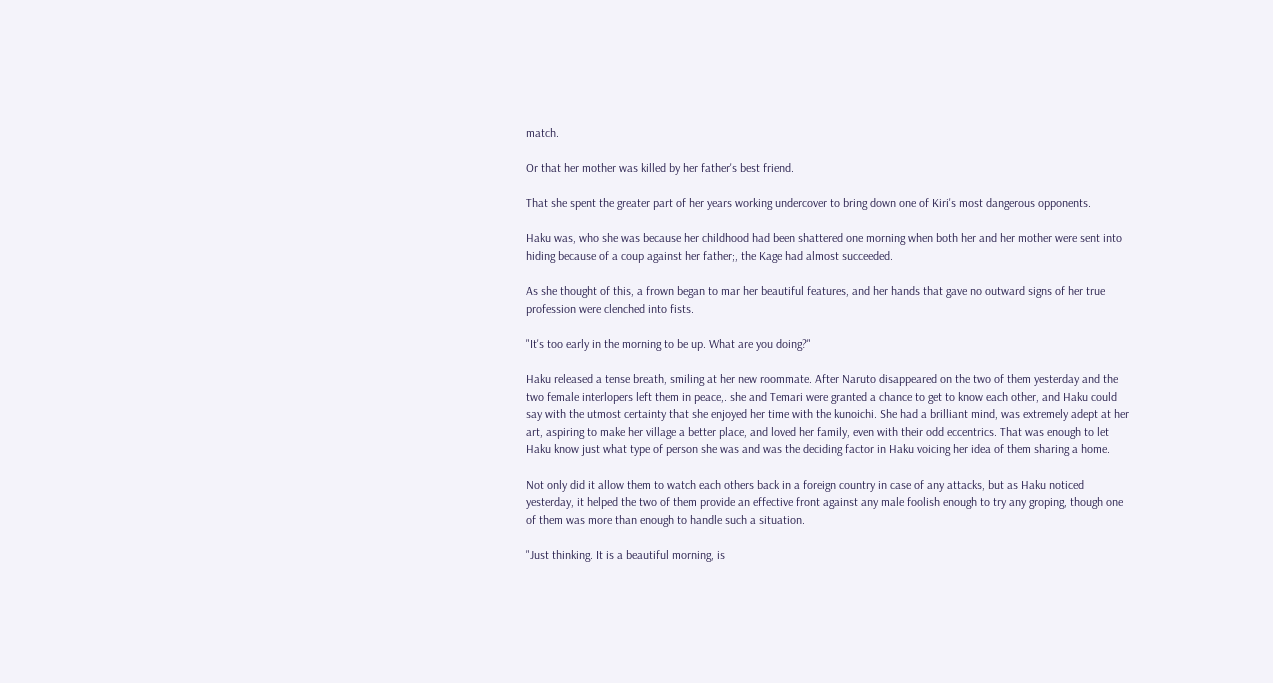match.

Or that her mother was killed by her father's best friend.

That she spent the greater part of her years working undercover to bring down one of Kiri's most dangerous opponents.

Haku was, who she was because her childhood had been shattered one morning when both her and her mother were sent into hiding because of a coup against her father;, the Kage had almost succeeded.

As she thought of this, a frown began to mar her beautiful features, and her hands that gave no outward signs of her true profession were clenched into fists.

"It's too early in the morning to be up. What are you doing?"

Haku released a tense breath, smiling at her new roommate. After Naruto disappeared on the two of them yesterday and the two female interlopers left them in peace,. she and Temari were granted a chance to get to know each other, and Haku could say with the utmost certainty that she enjoyed her time with the kunoichi. She had a brilliant mind, was extremely adept at her art, aspiring to make her village a better place, and loved her family, even with their odd eccentrics. That was enough to let Haku know just what type of person she was and was the deciding factor in Haku voicing her idea of them sharing a home.

Not only did it allow them to watch each others back in a foreign country in case of any attacks, but as Haku noticed yesterday, it helped the two of them provide an effective front against any male foolish enough to try any groping, though one of them was more than enough to handle such a situation.

"Just thinking. It is a beautiful morning, is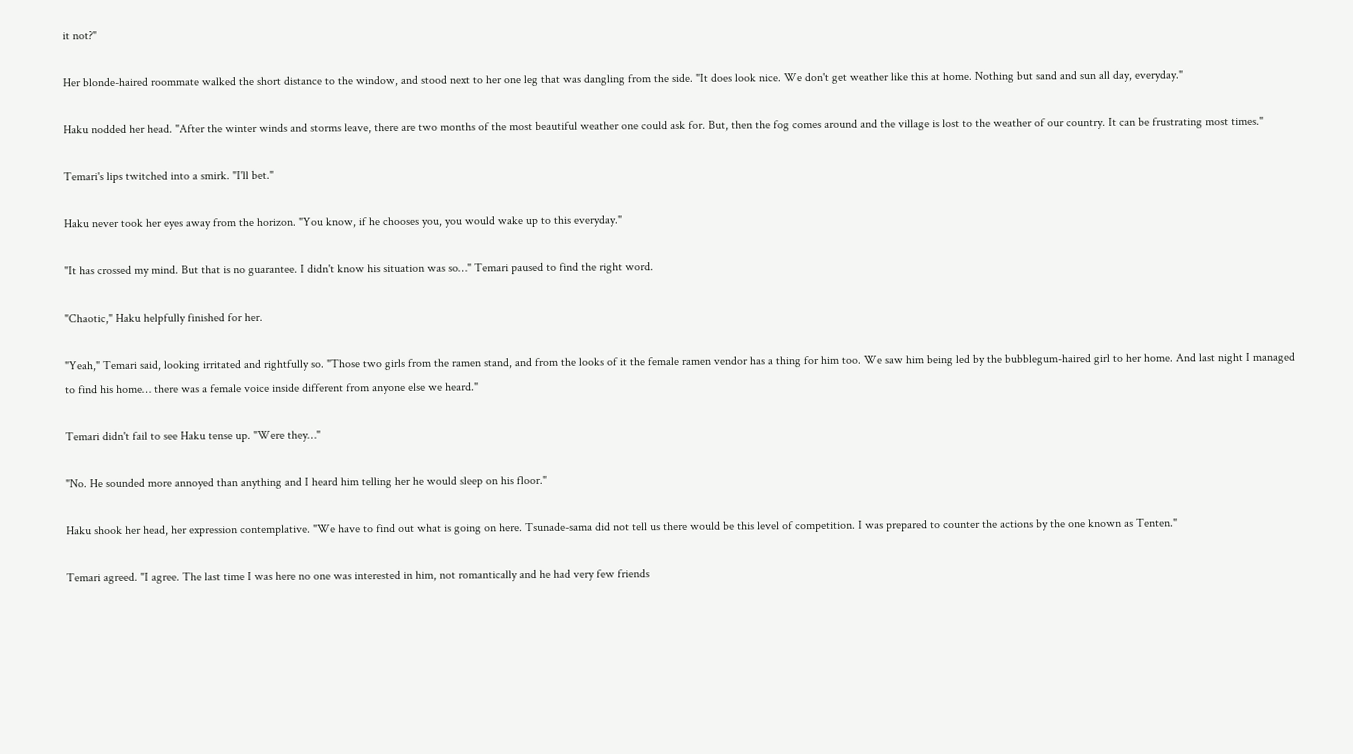it not?"

Her blonde-haired roommate walked the short distance to the window, and stood next to her one leg that was dangling from the side. "It does look nice. We don't get weather like this at home. Nothing but sand and sun all day, everyday."

Haku nodded her head. "After the winter winds and storms leave, there are two months of the most beautiful weather one could ask for. But, then the fog comes around and the village is lost to the weather of our country. It can be frustrating most times."

Temari's lips twitched into a smirk. "I'll bet."

Haku never took her eyes away from the horizon. "You know, if he chooses you, you would wake up to this everyday."

"It has crossed my mind. But that is no guarantee. I didn't know his situation was so…" Temari paused to find the right word.

"Chaotic," Haku helpfully finished for her.

"Yeah," Temari said, looking irritated and rightfully so. "Those two girls from the ramen stand, and from the looks of it the female ramen vendor has a thing for him too. We saw him being led by the bubblegum-haired girl to her home. And last night I managed to find his home… there was a female voice inside different from anyone else we heard."

Temari didn't fail to see Haku tense up. "Were they…"

"No. He sounded more annoyed than anything and I heard him telling her he would sleep on his floor."

Haku shook her head, her expression contemplative. "We have to find out what is going on here. Tsunade-sama did not tell us there would be this level of competition. I was prepared to counter the actions by the one known as Tenten."

Temari agreed. "I agree. The last time I was here no one was interested in him, not romantically and he had very few friends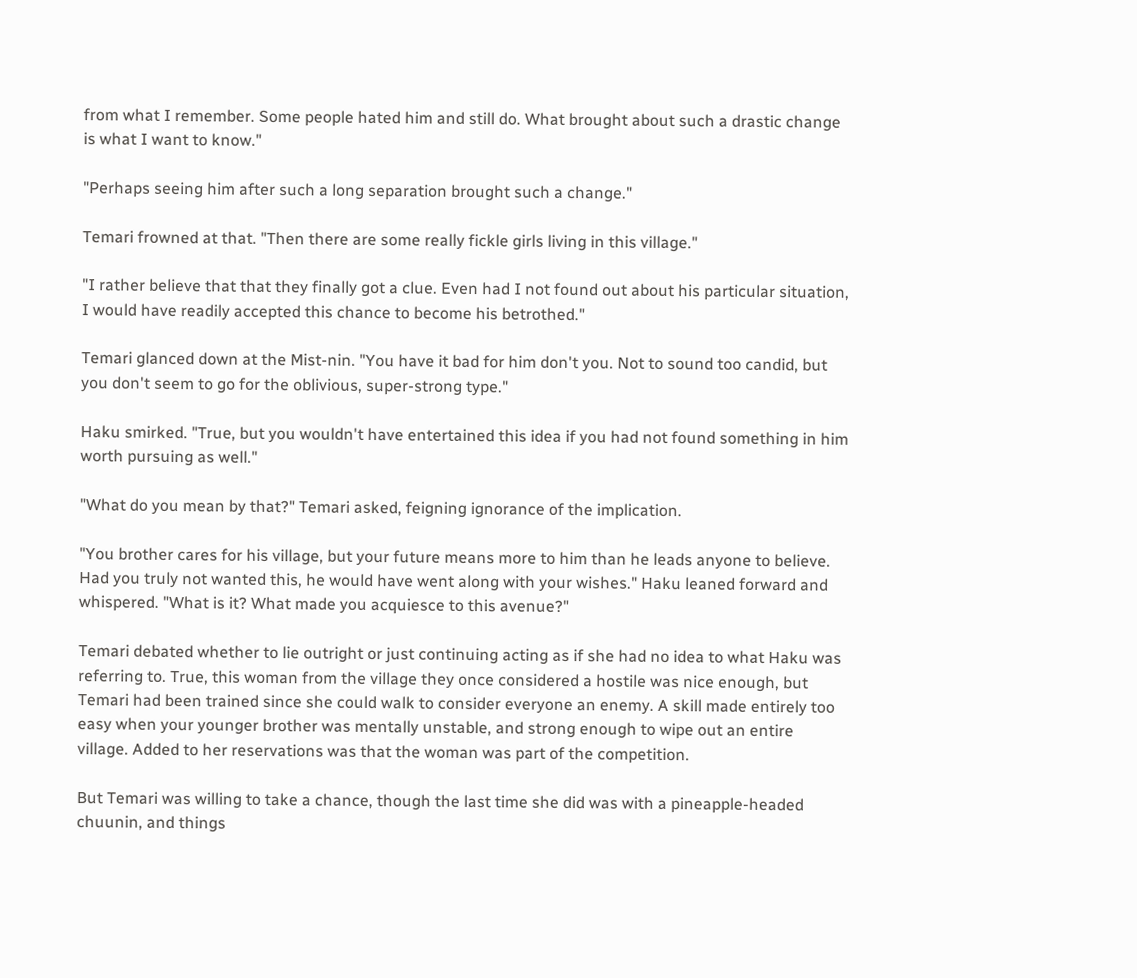from what I remember. Some people hated him and still do. What brought about such a drastic change is what I want to know."

"Perhaps seeing him after such a long separation brought such a change."

Temari frowned at that. "Then there are some really fickle girls living in this village."

"I rather believe that that they finally got a clue. Even had I not found out about his particular situation, I would have readily accepted this chance to become his betrothed."

Temari glanced down at the Mist-nin. "You have it bad for him don't you. Not to sound too candid, but you don't seem to go for the oblivious, super-strong type."

Haku smirked. "True, but you wouldn't have entertained this idea if you had not found something in him worth pursuing as well."

"What do you mean by that?" Temari asked, feigning ignorance of the implication.

"You brother cares for his village, but your future means more to him than he leads anyone to believe. Had you truly not wanted this, he would have went along with your wishes." Haku leaned forward and whispered. "What is it? What made you acquiesce to this avenue?"

Temari debated whether to lie outright or just continuing acting as if she had no idea to what Haku was referring to. True, this woman from the village they once considered a hostile was nice enough, but Temari had been trained since she could walk to consider everyone an enemy. A skill made entirely too easy when your younger brother was mentally unstable, and strong enough to wipe out an entire village. Added to her reservations was that the woman was part of the competition.

But Temari was willing to take a chance, though the last time she did was with a pineapple-headed chuunin, and things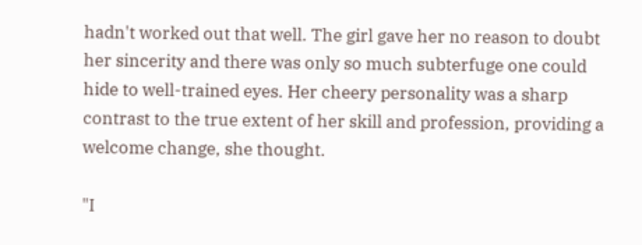hadn't worked out that well. The girl gave her no reason to doubt her sincerity and there was only so much subterfuge one could hide to well-trained eyes. Her cheery personality was a sharp contrast to the true extent of her skill and profession, providing a welcome change, she thought.

"I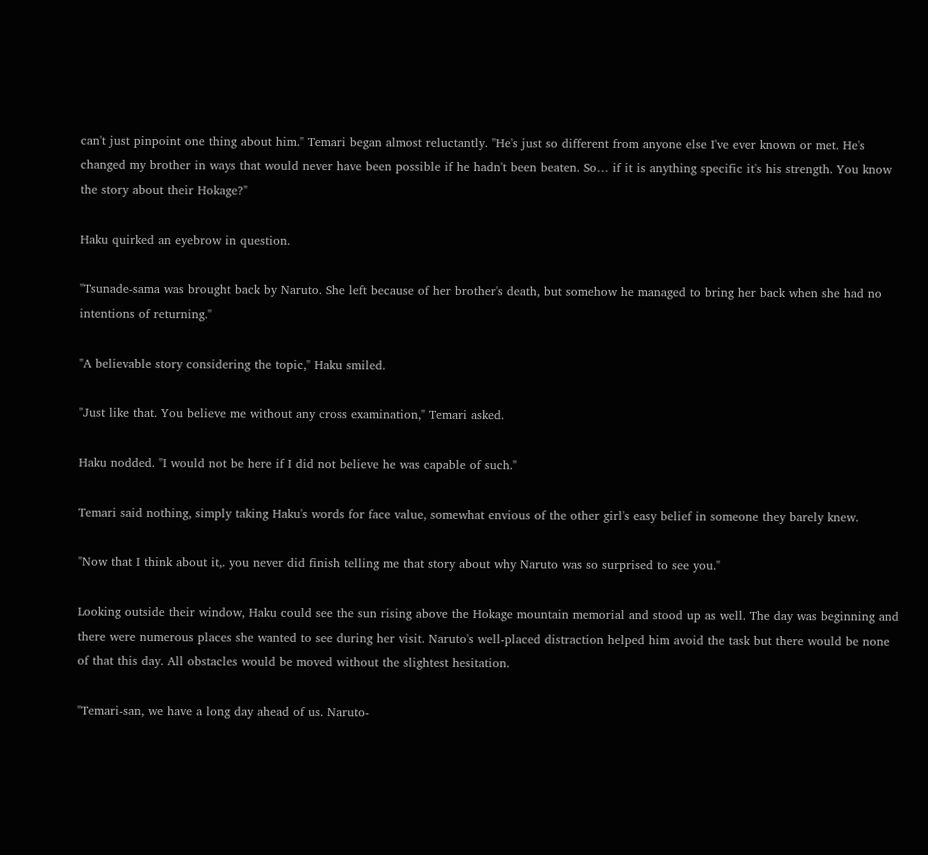can't just pinpoint one thing about him." Temari began almost reluctantly. "He's just so different from anyone else I've ever known or met. He's changed my brother in ways that would never have been possible if he hadn't been beaten. So… if it is anything specific it's his strength. You know the story about their Hokage?"

Haku quirked an eyebrow in question.

"Tsunade-sama was brought back by Naruto. She left because of her brother's death, but somehow he managed to bring her back when she had no intentions of returning."

"A believable story considering the topic," Haku smiled.

"Just like that. You believe me without any cross examination," Temari asked.

Haku nodded. "I would not be here if I did not believe he was capable of such."

Temari said nothing, simply taking Haku's words for face value, somewhat envious of the other girl's easy belief in someone they barely knew.

"Now that I think about it,. you never did finish telling me that story about why Naruto was so surprised to see you."

Looking outside their window, Haku could see the sun rising above the Hokage mountain memorial and stood up as well. The day was beginning and there were numerous places she wanted to see during her visit. Naruto's well-placed distraction helped him avoid the task but there would be none of that this day. All obstacles would be moved without the slightest hesitation.

"Temari-san, we have a long day ahead of us. Naruto-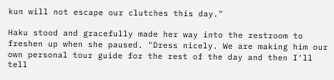kun will not escape our clutches this day."

Haku stood and gracefully made her way into the restroom to freshen up when she paused. "Dress nicely. We are making him our own personal tour guide for the rest of the day and then I'll tell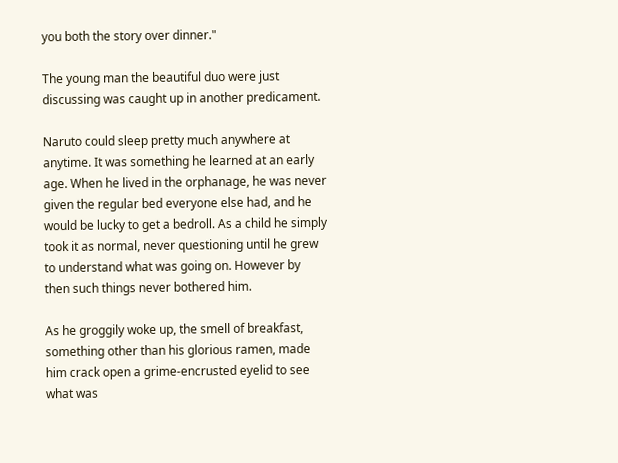you both the story over dinner."

The young man the beautiful duo were just discussing was caught up in another predicament.

Naruto could sleep pretty much anywhere at anytime. It was something he learned at an early age. When he lived in the orphanage, he was never given the regular bed everyone else had, and he would be lucky to get a bedroll. As a child he simply took it as normal, never questioning until he grew to understand what was going on. However by then such things never bothered him.

As he groggily woke up, the smell of breakfast, something other than his glorious ramen, made him crack open a grime-encrusted eyelid to see what was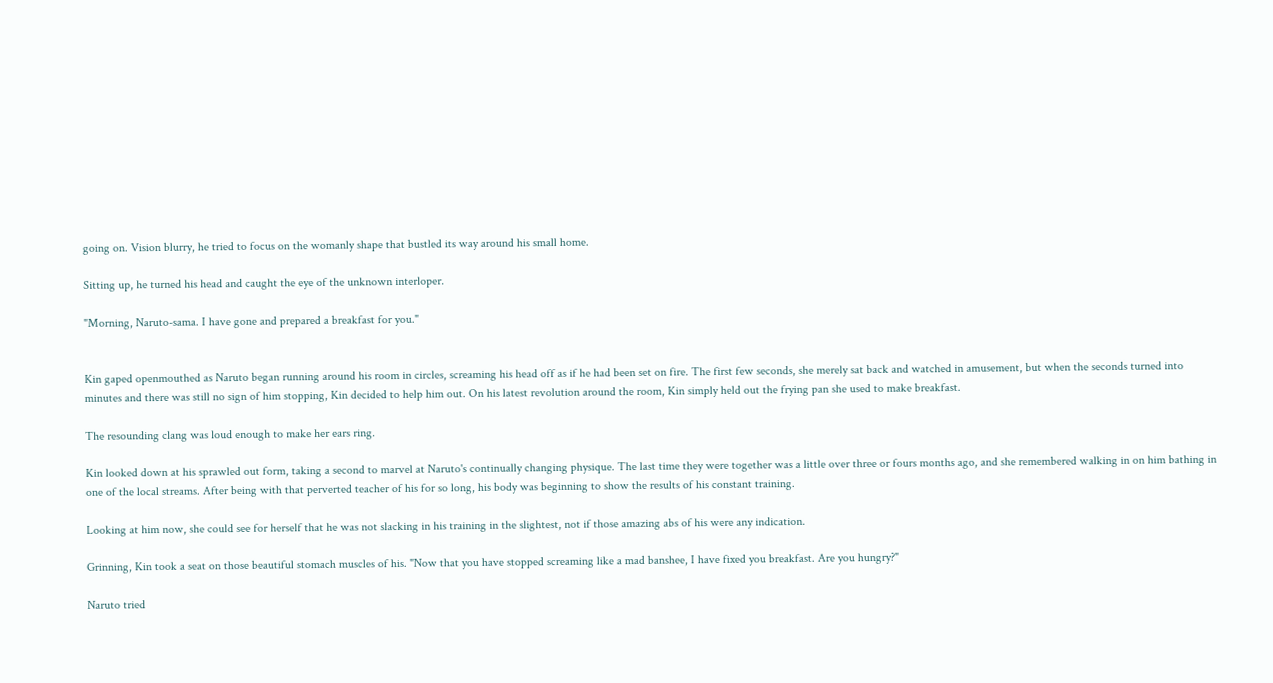going on. Vision blurry, he tried to focus on the womanly shape that bustled its way around his small home.

Sitting up, he turned his head and caught the eye of the unknown interloper.

"Morning, Naruto-sama. I have gone and prepared a breakfast for you."


Kin gaped openmouthed as Naruto began running around his room in circles, screaming his head off as if he had been set on fire. The first few seconds, she merely sat back and watched in amusement, but when the seconds turned into minutes and there was still no sign of him stopping, Kin decided to help him out. On his latest revolution around the room, Kin simply held out the frying pan she used to make breakfast.

The resounding clang was loud enough to make her ears ring.

Kin looked down at his sprawled out form, taking a second to marvel at Naruto's continually changing physique. The last time they were together was a little over three or fours months ago, and she remembered walking in on him bathing in one of the local streams. After being with that perverted teacher of his for so long, his body was beginning to show the results of his constant training.

Looking at him now, she could see for herself that he was not slacking in his training in the slightest, not if those amazing abs of his were any indication.

Grinning, Kin took a seat on those beautiful stomach muscles of his. "Now that you have stopped screaming like a mad banshee, I have fixed you breakfast. Are you hungry?"

Naruto tried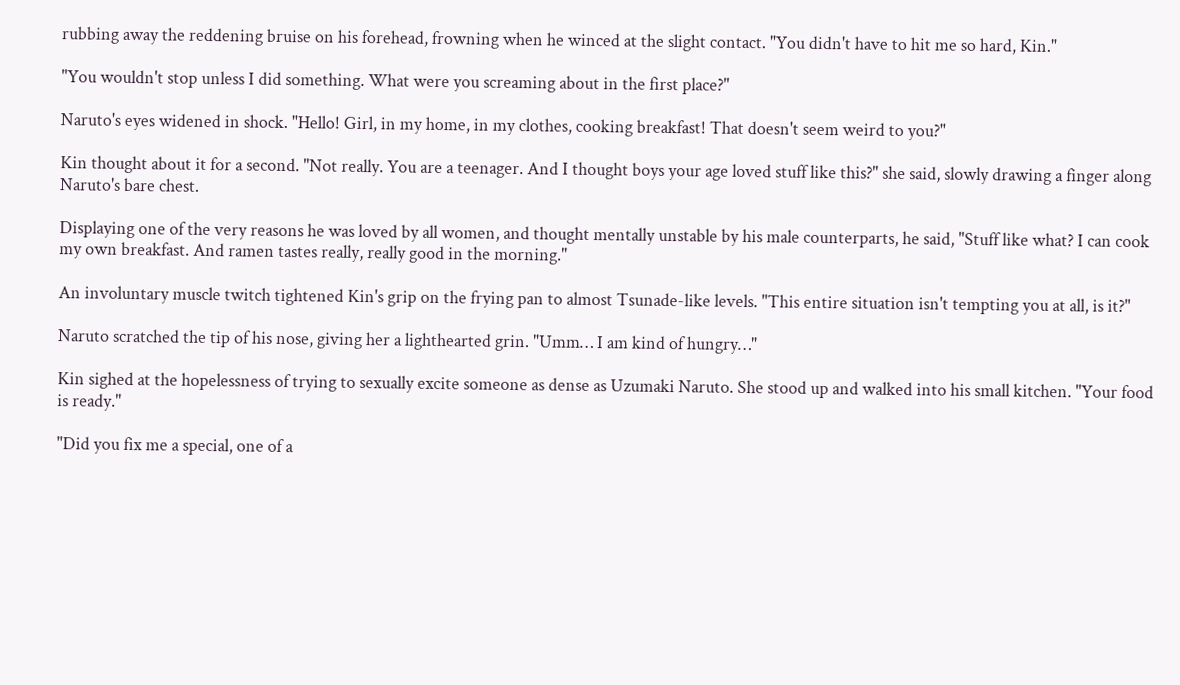rubbing away the reddening bruise on his forehead, frowning when he winced at the slight contact. "You didn't have to hit me so hard, Kin."

"You wouldn't stop unless I did something. What were you screaming about in the first place?"

Naruto's eyes widened in shock. "Hello! Girl, in my home, in my clothes, cooking breakfast! That doesn't seem weird to you?"

Kin thought about it for a second. "Not really. You are a teenager. And I thought boys your age loved stuff like this?" she said, slowly drawing a finger along Naruto's bare chest.

Displaying one of the very reasons he was loved by all women, and thought mentally unstable by his male counterparts, he said, "Stuff like what? I can cook my own breakfast. And ramen tastes really, really good in the morning."

An involuntary muscle twitch tightened Kin's grip on the frying pan to almost Tsunade-like levels. "This entire situation isn't tempting you at all, is it?"

Naruto scratched the tip of his nose, giving her a lighthearted grin. "Umm… I am kind of hungry…"

Kin sighed at the hopelessness of trying to sexually excite someone as dense as Uzumaki Naruto. She stood up and walked into his small kitchen. "Your food is ready."

"Did you fix me a special, one of a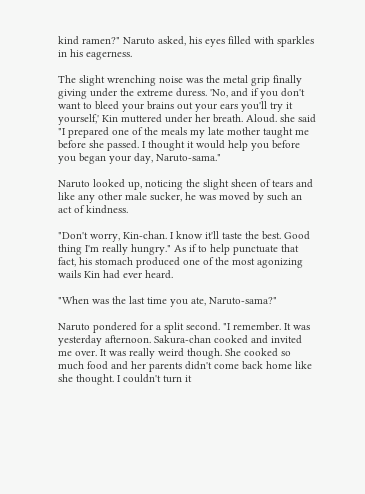kind ramen?" Naruto asked, his eyes filled with sparkles in his eagerness.

The slight wrenching noise was the metal grip finally giving under the extreme duress. 'No, and if you don't want to bleed your brains out your ears you'll try it yourself,' Kin muttered under her breath. Aloud. she said "I prepared one of the meals my late mother taught me before she passed. I thought it would help you before you began your day, Naruto-sama."

Naruto looked up, noticing the slight sheen of tears and like any other male sucker, he was moved by such an act of kindness.

"Don't worry, Kin-chan. I know it'll taste the best. Good thing I'm really hungry." As if to help punctuate that fact, his stomach produced one of the most agonizing wails Kin had ever heard.

"When was the last time you ate, Naruto-sama?"

Naruto pondered for a split second. "I remember. It was yesterday afternoon. Sakura-chan cooked and invited me over. It was really weird though. She cooked so much food and her parents didn't come back home like she thought. I couldn't turn it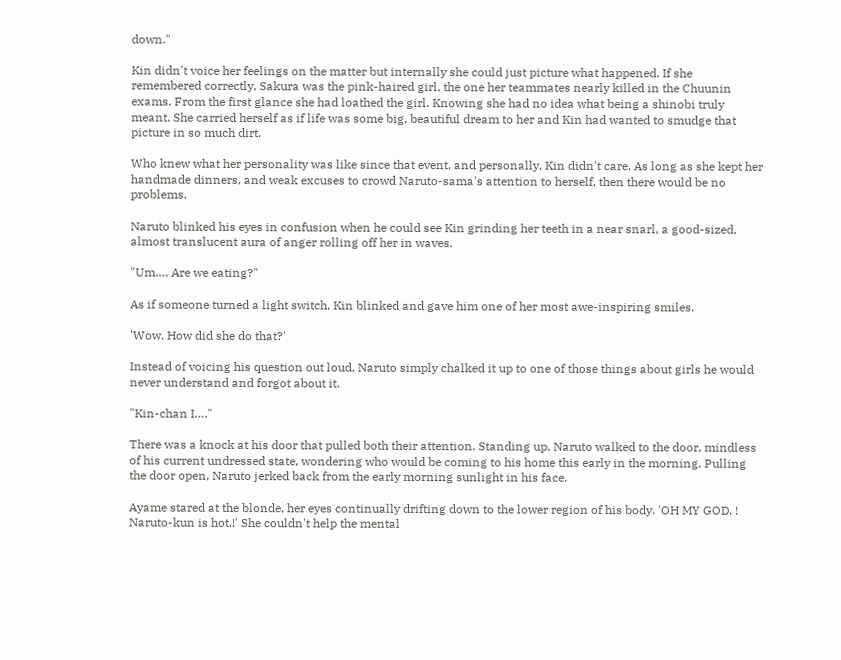down."

Kin didn't voice her feelings on the matter but internally she could just picture what happened. If she remembered correctly, Sakura was the pink-haired girl, the one her teammates nearly killed in the Chuunin exams. From the first glance she had loathed the girl. Knowing she had no idea what being a shinobi truly meant. She carried herself as if life was some big, beautiful dream to her and Kin had wanted to smudge that picture in so much dirt.

Who knew what her personality was like since that event, and personally, Kin didn't care. As long as she kept her handmade dinners, and weak excuses to crowd Naruto-sama's attention to herself, then there would be no problems.

Naruto blinked his eyes in confusion when he could see Kin grinding her teeth in a near snarl, a good-sized, almost translucent aura of anger rolling off her in waves.

"Um…. Are we eating?"

As if someone turned a light switch, Kin blinked and gave him one of her most awe-inspiring smiles.

'Wow. How did she do that?'

Instead of voicing his question out loud, Naruto simply chalked it up to one of those things about girls he would never understand and forgot about it.

"Kin-chan I…."

There was a knock at his door that pulled both their attention. Standing up, Naruto walked to the door, mindless of his current undressed state, wondering who would be coming to his home this early in the morning. Pulling the door open, Naruto jerked back from the early morning sunlight in his face.

Ayame stared at the blonde, her eyes continually drifting down to the lower region of his body. 'OH MY GOD. ! Naruto-kun is hot.!' She couldn't help the mental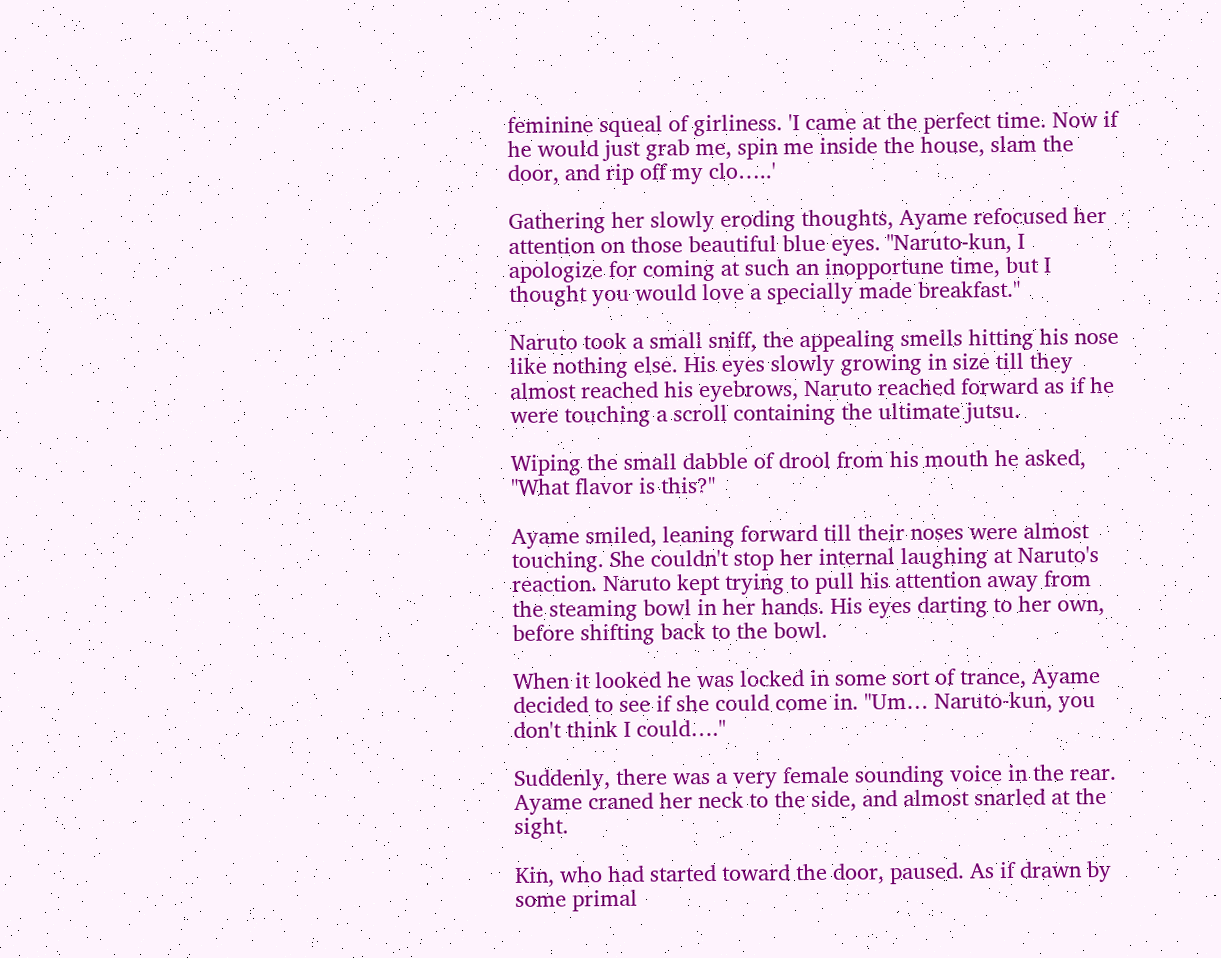feminine squeal of girliness. 'I came at the perfect time. Now if he would just grab me, spin me inside the house, slam the door, and rip off my clo…..'

Gathering her slowly eroding thoughts, Ayame refocused her attention on those beautiful blue eyes. "Naruto-kun, I apologize for coming at such an inopportune time, but I thought you would love a specially made breakfast."

Naruto took a small sniff, the appealing smells hitting his nose like nothing else. His eyes slowly growing in size till they almost reached his eyebrows, Naruto reached forward as if he were touching a scroll containing the ultimate jutsu.

Wiping the small dabble of drool from his mouth he asked, "What flavor is this?"

Ayame smiled, leaning forward till their noses were almost touching. She couldn't stop her internal laughing at Naruto's reaction. Naruto kept trying to pull his attention away from the steaming bowl in her hands. His eyes darting to her own, before shifting back to the bowl.

When it looked he was locked in some sort of trance, Ayame decided to see if she could come in. "Um… Naruto-kun, you don't think I could…."

Suddenly, there was a very female sounding voice in the rear. Ayame craned her neck to the side, and almost snarled at the sight.

Kin, who had started toward the door, paused. As if drawn by some primal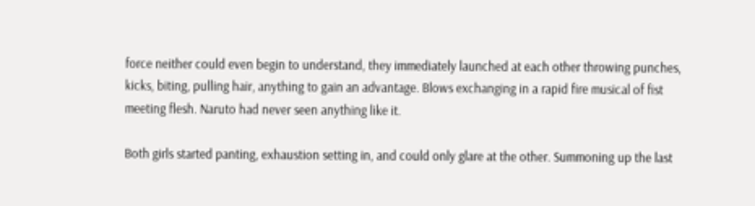force neither could even begin to understand, they immediately launched at each other throwing punches, kicks, biting, pulling hair, anything to gain an advantage. Blows exchanging in a rapid fire musical of fist meeting flesh. Naruto had never seen anything like it.

Both girls started panting, exhaustion setting in, and could only glare at the other. Summoning up the last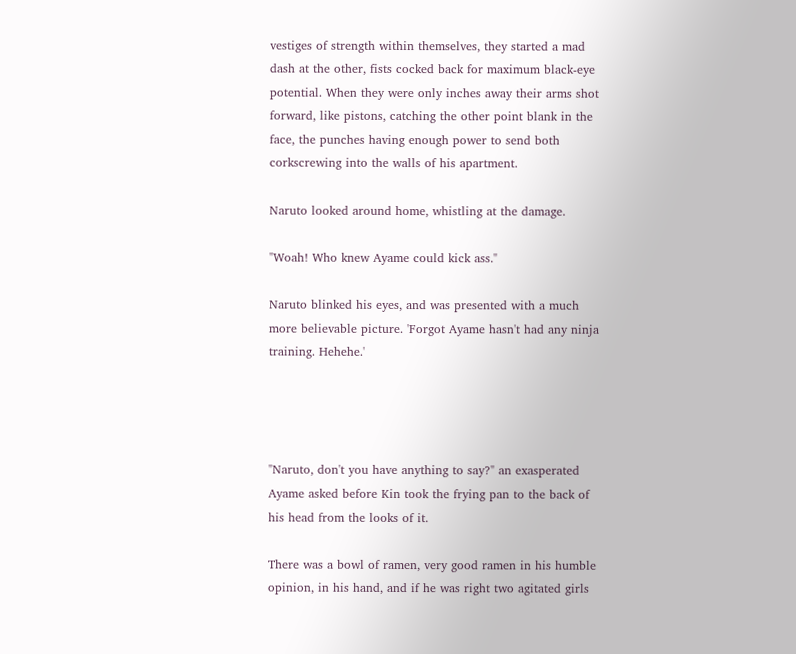vestiges of strength within themselves, they started a mad dash at the other, fists cocked back for maximum black-eye potential. When they were only inches away their arms shot forward, like pistons, catching the other point blank in the face, the punches having enough power to send both corkscrewing into the walls of his apartment.

Naruto looked around home, whistling at the damage.

"Woah! Who knew Ayame could kick ass."

Naruto blinked his eyes, and was presented with a much more believable picture. 'Forgot Ayame hasn't had any ninja training. Hehehe.'




"Naruto, don't you have anything to say?" an exasperated Ayame asked before Kin took the frying pan to the back of his head from the looks of it.

There was a bowl of ramen, very good ramen in his humble opinion, in his hand, and if he was right two agitated girls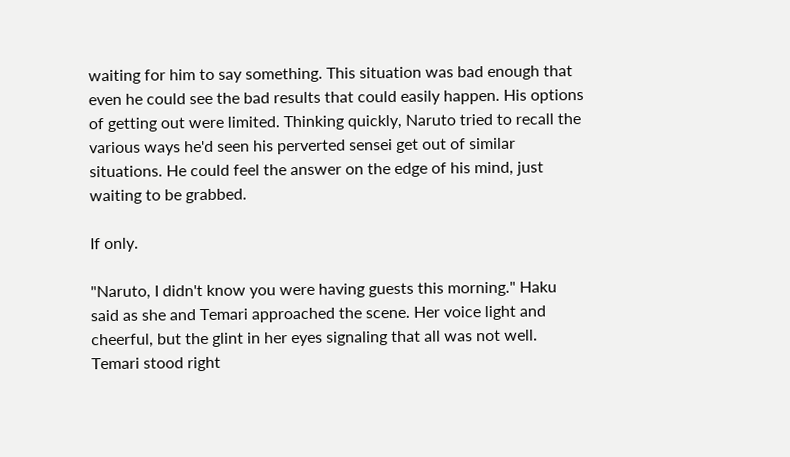waiting for him to say something. This situation was bad enough that even he could see the bad results that could easily happen. His options of getting out were limited. Thinking quickly, Naruto tried to recall the various ways he'd seen his perverted sensei get out of similar situations. He could feel the answer on the edge of his mind, just waiting to be grabbed.

If only.

"Naruto, I didn't know you were having guests this morning." Haku said as she and Temari approached the scene. Her voice light and cheerful, but the glint in her eyes signaling that all was not well. Temari stood right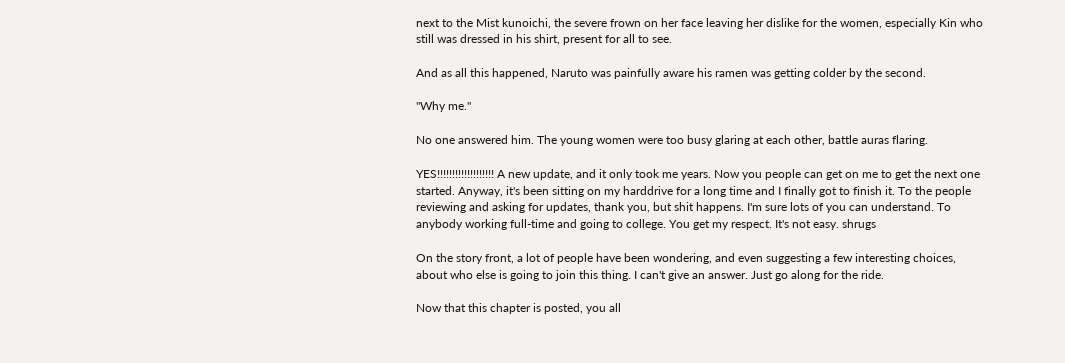next to the Mist kunoichi, the severe frown on her face leaving her dislike for the women, especially Kin who still was dressed in his shirt, present for all to see.

And as all this happened, Naruto was painfully aware his ramen was getting colder by the second.

"Why me."

No one answered him. The young women were too busy glaring at each other, battle auras flaring.

YES!!!!!!!!!!!!!!!!!!! A new update, and it only took me years. Now you people can get on me to get the next one started. Anyway, it's been sitting on my harddrive for a long time and I finally got to finish it. To the people reviewing and asking for updates, thank you, but shit happens. I'm sure lots of you can understand. To anybody working full-time and going to college. You get my respect. It's not easy. shrugs

On the story front, a lot of people have been wondering, and even suggesting a few interesting choices, about who else is going to join this thing. I can't give an answer. Just go along for the ride.

Now that this chapter is posted, you all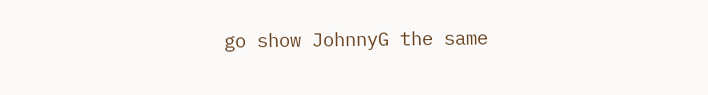go show JohnnyG the same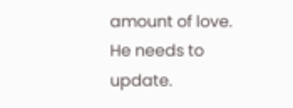amount of love. He needs to update.